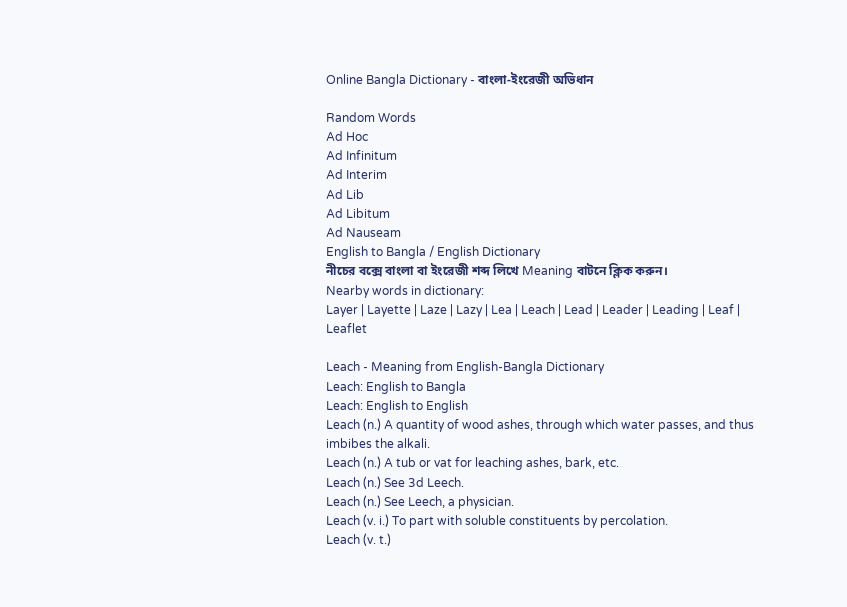Online Bangla Dictionary - বাংলা-ইংরেজী অভিধান

Random Words
Ad Hoc
Ad Infinitum
Ad Interim
Ad Lib
Ad Libitum
Ad Nauseam
English to Bangla / English Dictionary
নীচের বক্সে বাংলা বা ইংরেজী শব্দ লিখে Meaning বাটনে ক্লিক করুন।
Nearby words in dictionary:
Layer | Layette | Laze | Lazy | Lea | Leach | Lead | Leader | Leading | Leaf | Leaflet

Leach - Meaning from English-Bangla Dictionary
Leach: English to Bangla
Leach: English to English
Leach (n.) A quantity of wood ashes, through which water passes, and thus imbibes the alkali.
Leach (n.) A tub or vat for leaching ashes, bark, etc.
Leach (n.) See 3d Leech.
Leach (n.) See Leech, a physician.
Leach (v. i.) To part with soluble constituents by percolation.
Leach (v. t.)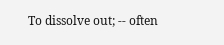To dissolve out; -- often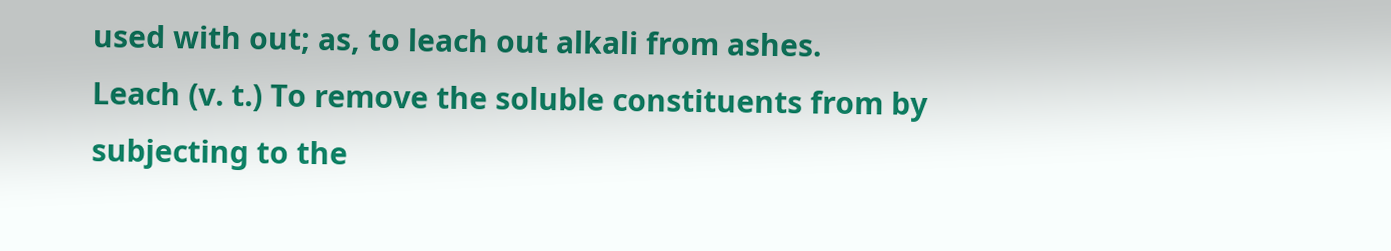used with out; as, to leach out alkali from ashes.
Leach (v. t.) To remove the soluble constituents from by subjecting to the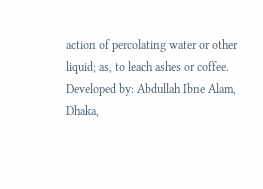action of percolating water or other liquid; as, to leach ashes or coffee.
Developed by: Abdullah Ibne Alam, Dhaka,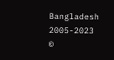Bangladesh
2005-2023 ©